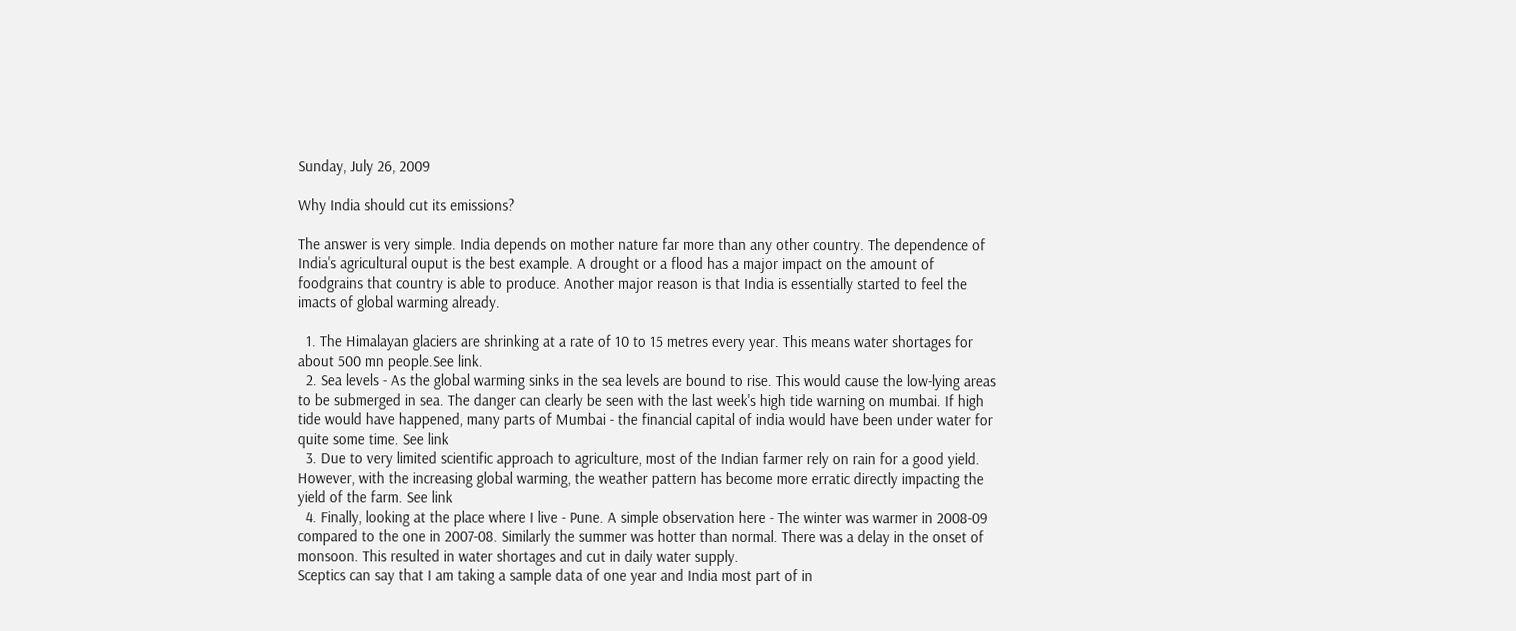Sunday, July 26, 2009

Why India should cut its emissions?

The answer is very simple. India depends on mother nature far more than any other country. The dependence of India's agricultural ouput is the best example. A drought or a flood has a major impact on the amount of foodgrains that country is able to produce. Another major reason is that India is essentially started to feel the imacts of global warming already.

  1. The Himalayan glaciers are shrinking at a rate of 10 to 15 metres every year. This means water shortages for about 500 mn people.See link.
  2. Sea levels - As the global warming sinks in the sea levels are bound to rise. This would cause the low-lying areas to be submerged in sea. The danger can clearly be seen with the last week's high tide warning on mumbai. If high tide would have happened, many parts of Mumbai - the financial capital of india would have been under water for quite some time. See link
  3. Due to very limited scientific approach to agriculture, most of the Indian farmer rely on rain for a good yield. However, with the increasing global warming, the weather pattern has become more erratic directly impacting the yield of the farm. See link
  4. Finally, looking at the place where I live - Pune. A simple observation here - The winter was warmer in 2008-09 compared to the one in 2007-08. Similarly the summer was hotter than normal. There was a delay in the onset of monsoon. This resulted in water shortages and cut in daily water supply.
Sceptics can say that I am taking a sample data of one year and India most part of in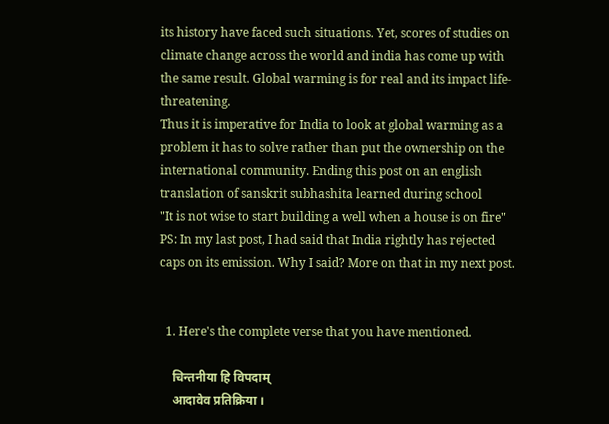its history have faced such situations. Yet, scores of studies on climate change across the world and india has come up with the same result. Global warming is for real and its impact life-threatening.
Thus it is imperative for India to look at global warming as a problem it has to solve rather than put the ownership on the international community. Ending this post on an english translation of sanskrit subhashita learned during school
"It is not wise to start building a well when a house is on fire"
PS: In my last post, I had said that India rightly has rejected caps on its emission. Why I said? More on that in my next post.


  1. Here's the complete verse that you have mentioned.

    चिन्तनीया हि विपदाम्
    आदावेव प्रतिक्रिया ।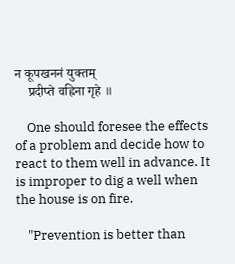न कूपखननं युक्तम्
    प्रदीप्ते वह्निना गृहे ॥

    One should foresee the effects of a problem and decide how to react to them well in advance. It is improper to dig a well when the house is on fire.

    "Prevention is better than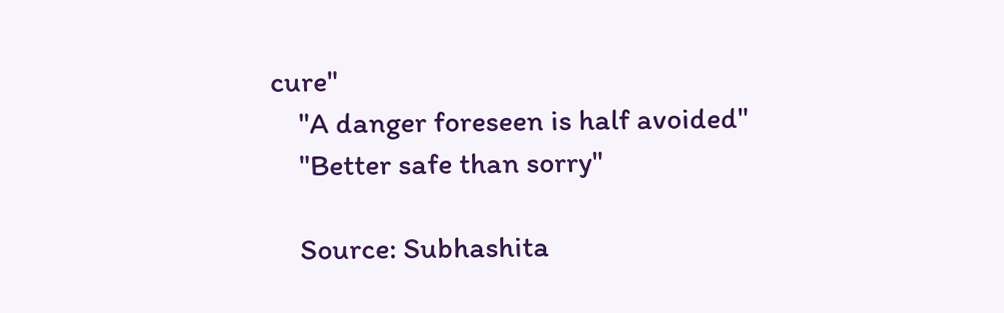cure"
    "A danger foreseen is half avoided"
    "Better safe than sorry"

    Source: Subhashita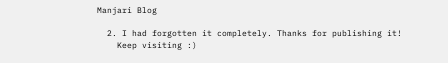Manjari Blog

  2. I had forgotten it completely. Thanks for publishing it!
    Keep visiting :)